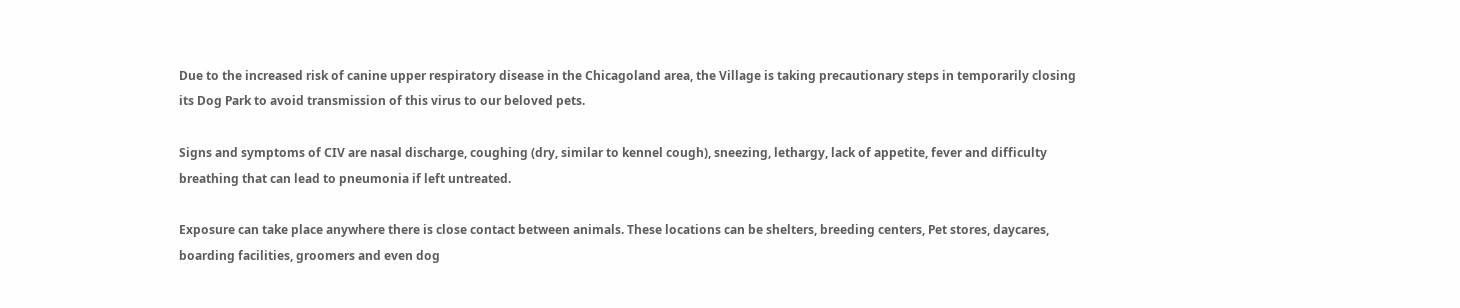Due to the increased risk of canine upper respiratory disease in the Chicagoland area, the Village is taking precautionary steps in temporarily closing its Dog Park to avoid transmission of this virus to our beloved pets.

Signs and symptoms of CIV are nasal discharge, coughing (dry, similar to kennel cough), sneezing, lethargy, lack of appetite, fever and difficulty breathing that can lead to pneumonia if left untreated.

Exposure can take place anywhere there is close contact between animals. These locations can be shelters, breeding centers, Pet stores, daycares, boarding facilities, groomers and even dog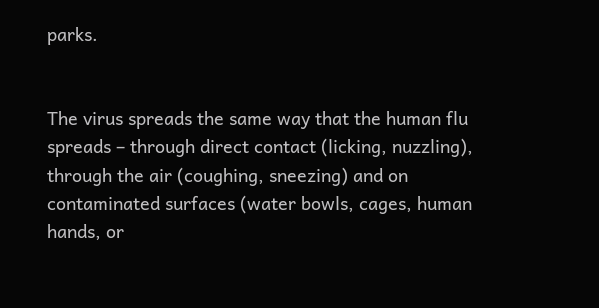parks.


The virus spreads the same way that the human flu spreads – through direct contact (licking, nuzzling), through the air (coughing, sneezing) and on contaminated surfaces (water bowls, cages, human hands, or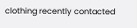clothing recently contacted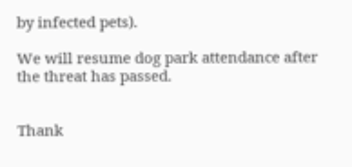by infected pets).

We will resume dog park attendance after the threat has passed.


Thank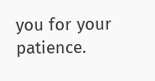you for your patience.